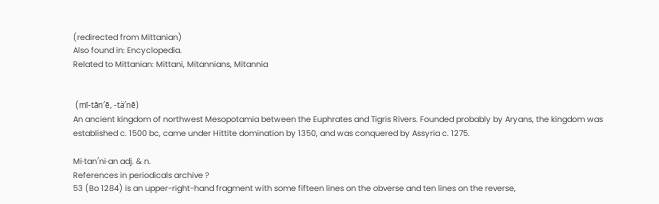(redirected from Mittanian)
Also found in: Encyclopedia.
Related to Mittanian: Mittani, Mitannians, Mitannia


 (mĭ-tăn′ē, -tä′nē)
An ancient kingdom of northwest Mesopotamia between the Euphrates and Tigris Rivers. Founded probably by Aryans, the kingdom was established c. 1500 bc, came under Hittite domination by 1350, and was conquered by Assyria c. 1275.

Mi·tan′ni·an adj. & n.
References in periodicals archive ?
53 (Bo 1284) is an upper-right-hand fragment with some fifteen lines on the obverse and ten lines on the reverse,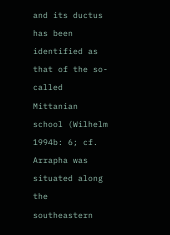and its ductus has been identified as that of the so-called Mittanian school (Wilhelm 1994b: 6; cf.
Arrapha was situated along the southeastern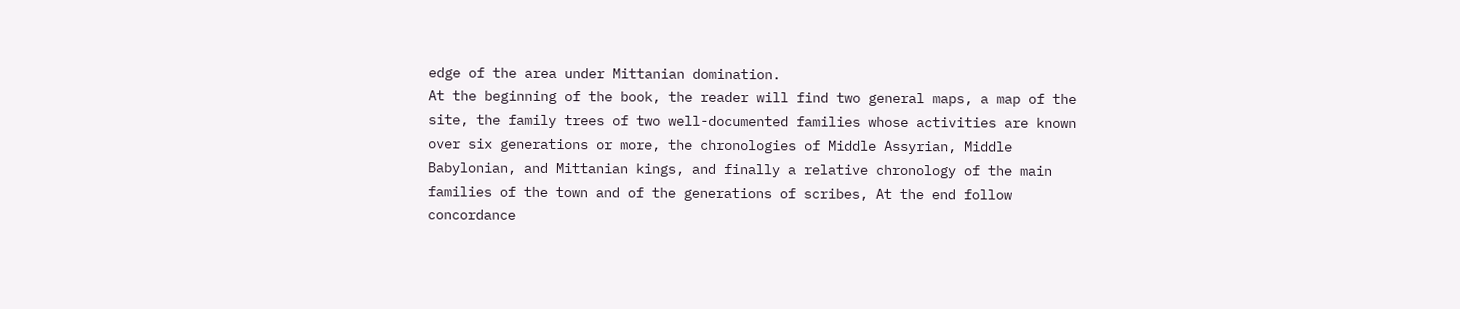edge of the area under Mittanian domination.
At the beginning of the book, the reader will find two general maps, a map of the site, the family trees of two well-documented families whose activities are known over six generations or more, the chronologies of Middle Assyrian, Middle Babylonian, and Mittanian kings, and finally a relative chronology of the main families of the town and of the generations of scribes, At the end follow concordance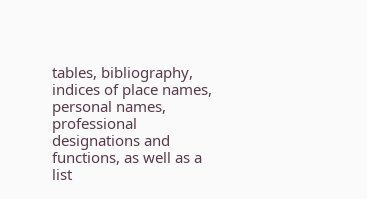tables, bibliography, indices of place names, personal names, professional designations and functions, as well as a list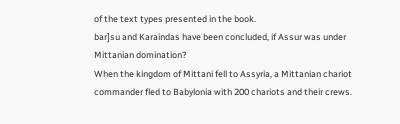of the text types presented in the book.
bar]su and Karaindas have been concluded, if Assur was under Mittanian domination?
When the kingdom of Mittani fell to Assyria, a Mittanian chariot commander fled to Babylonia with 200 chariots and their crews.